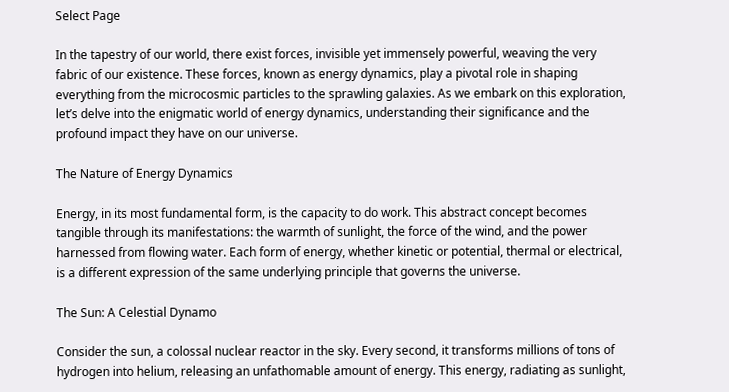Select Page

In the tapestry of our world, there exist forces, invisible yet immensely powerful, weaving the very fabric of our existence. These forces, known as energy dynamics, play a pivotal role in shaping everything from the microcosmic particles to the sprawling galaxies. As we embark on this exploration, let’s delve into the enigmatic world of energy dynamics, understanding their significance and the profound impact they have on our universe.

The Nature of Energy Dynamics

Energy, in its most fundamental form, is the capacity to do work. This abstract concept becomes tangible through its manifestations: the warmth of sunlight, the force of the wind, and the power harnessed from flowing water. Each form of energy, whether kinetic or potential, thermal or electrical, is a different expression of the same underlying principle that governs the universe.

The Sun: A Celestial Dynamo

Consider the sun, a colossal nuclear reactor in the sky. Every second, it transforms millions of tons of hydrogen into helium, releasing an unfathomable amount of energy. This energy, radiating as sunlight,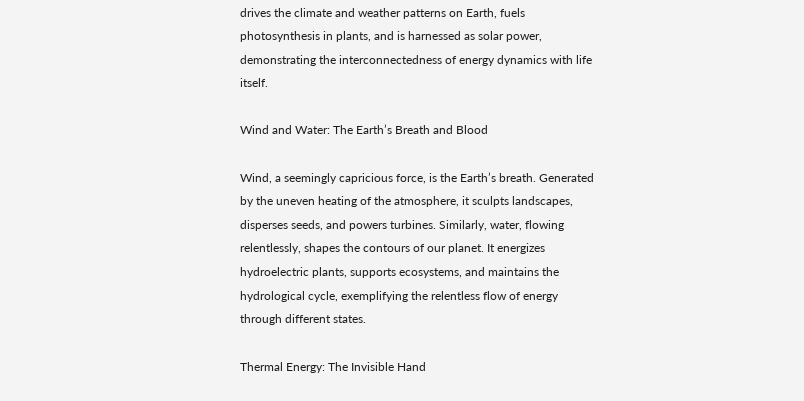drives the climate and weather patterns on Earth, fuels photosynthesis in plants, and is harnessed as solar power, demonstrating the interconnectedness of energy dynamics with life itself.

Wind and Water: The Earth’s Breath and Blood

Wind, a seemingly capricious force, is the Earth’s breath. Generated by the uneven heating of the atmosphere, it sculpts landscapes, disperses seeds, and powers turbines. Similarly, water, flowing relentlessly, shapes the contours of our planet. It energizes hydroelectric plants, supports ecosystems, and maintains the hydrological cycle, exemplifying the relentless flow of energy through different states.

Thermal Energy: The Invisible Hand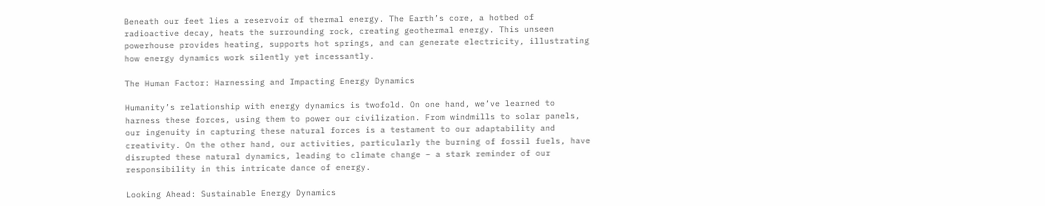Beneath our feet lies a reservoir of thermal energy. The Earth’s core, a hotbed of radioactive decay, heats the surrounding rock, creating geothermal energy. This unseen powerhouse provides heating, supports hot springs, and can generate electricity, illustrating how energy dynamics work silently yet incessantly.

The Human Factor: Harnessing and Impacting Energy Dynamics

Humanity’s relationship with energy dynamics is twofold. On one hand, we’ve learned to harness these forces, using them to power our civilization. From windmills to solar panels, our ingenuity in capturing these natural forces is a testament to our adaptability and creativity. On the other hand, our activities, particularly the burning of fossil fuels, have disrupted these natural dynamics, leading to climate change – a stark reminder of our responsibility in this intricate dance of energy.

Looking Ahead: Sustainable Energy Dynamics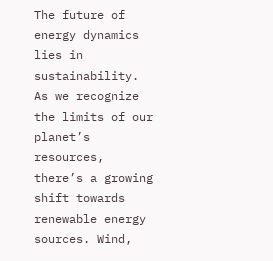The future of energy dynamics lies in sustainability. As we recognize the limits of our planet’s resources, there’s a growing shift towards renewable energy sources. Wind,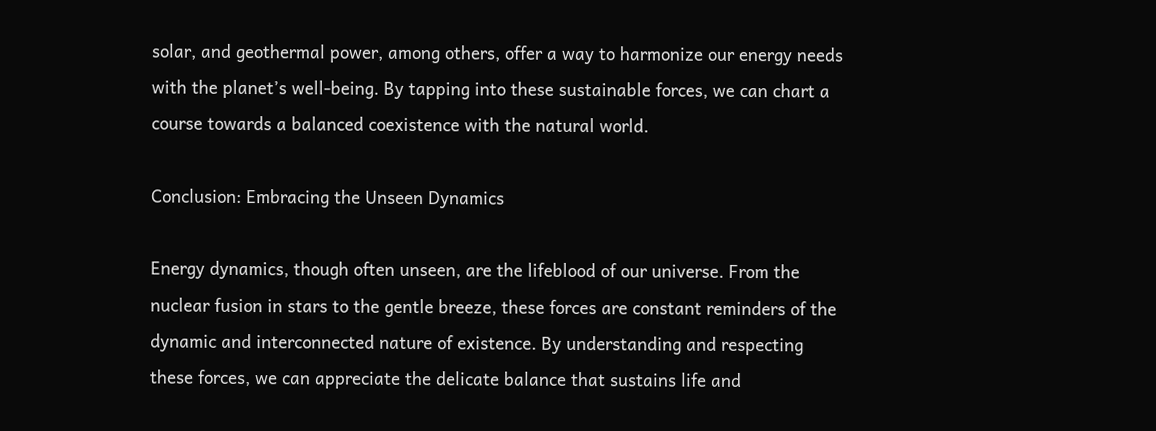solar, and geothermal power, among others, offer a way to harmonize our energy needs with the planet’s well-being. By tapping into these sustainable forces, we can chart a course towards a balanced coexistence with the natural world.

Conclusion: Embracing the Unseen Dynamics

Energy dynamics, though often unseen, are the lifeblood of our universe. From the nuclear fusion in stars to the gentle breeze, these forces are constant reminders of the dynamic and interconnected nature of existence. By understanding and respecting these forces, we can appreciate the delicate balance that sustains life and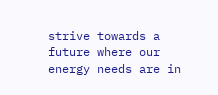strive towards a future where our energy needs are in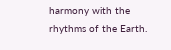harmony with the rhythms of the Earth.